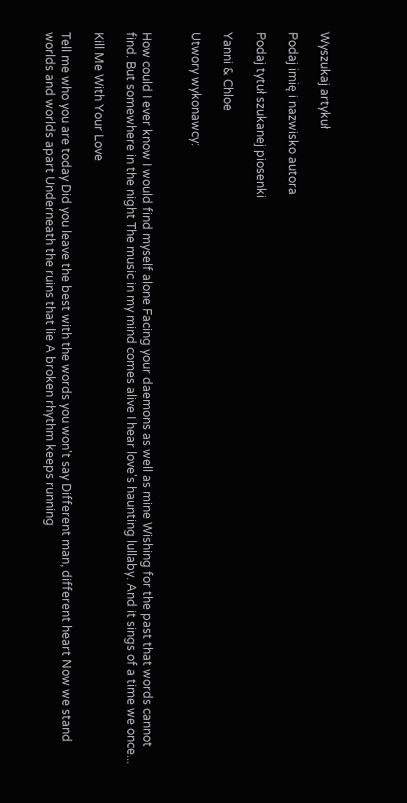Wyszukaj artykuł

Podaj imię i nazwisko autora

Podaj tytuł szukanej piosenki

Yanni & Chloe

Utwory wykonawcy:


How could I ever know I would find myself alone Facing your daemons as well as mine Wishing for the past that words cannot find. But somewhere in the night The music in my mind comes alive I hear love's haunting lullaby. And it sings of a time we once...

Kill Me With Your Love

Tell me who you are today Did you leave the best with the words you won't say Different man, different heart Now we stand worlds and worlds apart Underneath the ruins that lie A broken rhythm keeps running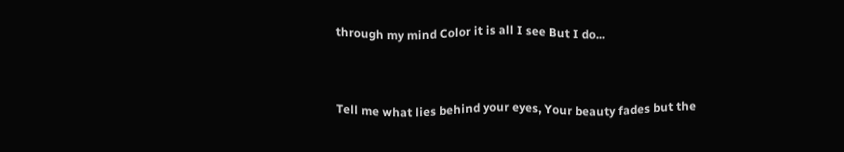through my mind Color it is all I see But I do...


Tell me what lies behind your eyes, Your beauty fades but the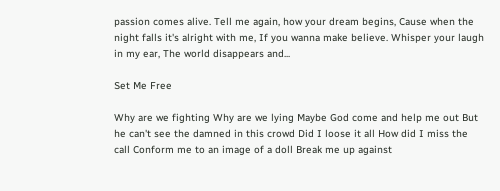passion comes alive. Tell me again, how your dream begins, Cause when the night falls it's alright with me, If you wanna make believe. Whisper your laugh in my ear, The world disappears and...

Set Me Free

Why are we fighting Why are we lying Maybe God come and help me out But he can't see the damned in this crowd Did I loose it all How did I miss the call Conform me to an image of a doll Break me up against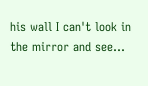his wall I can't look in the mirror and see...